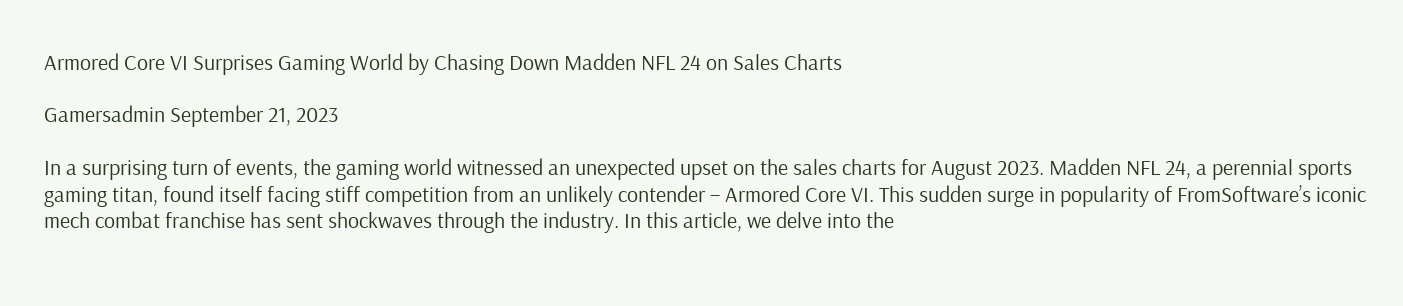Armored Core VI Surprises Gaming World by Chasing Down Madden NFL 24 on Sales Charts

Gamersadmin September 21, 2023

In a surprising turn of events, the gaming world witnessed an unexpected upset on the sales charts for August 2023. Madden NFL 24, a perennial sports gaming titan, found itself facing stiff competition from an unlikely contender – Armored Core VI. This sudden surge in popularity of FromSoftware’s iconic mech combat franchise has sent shockwaves through the industry. In this article, we delve into the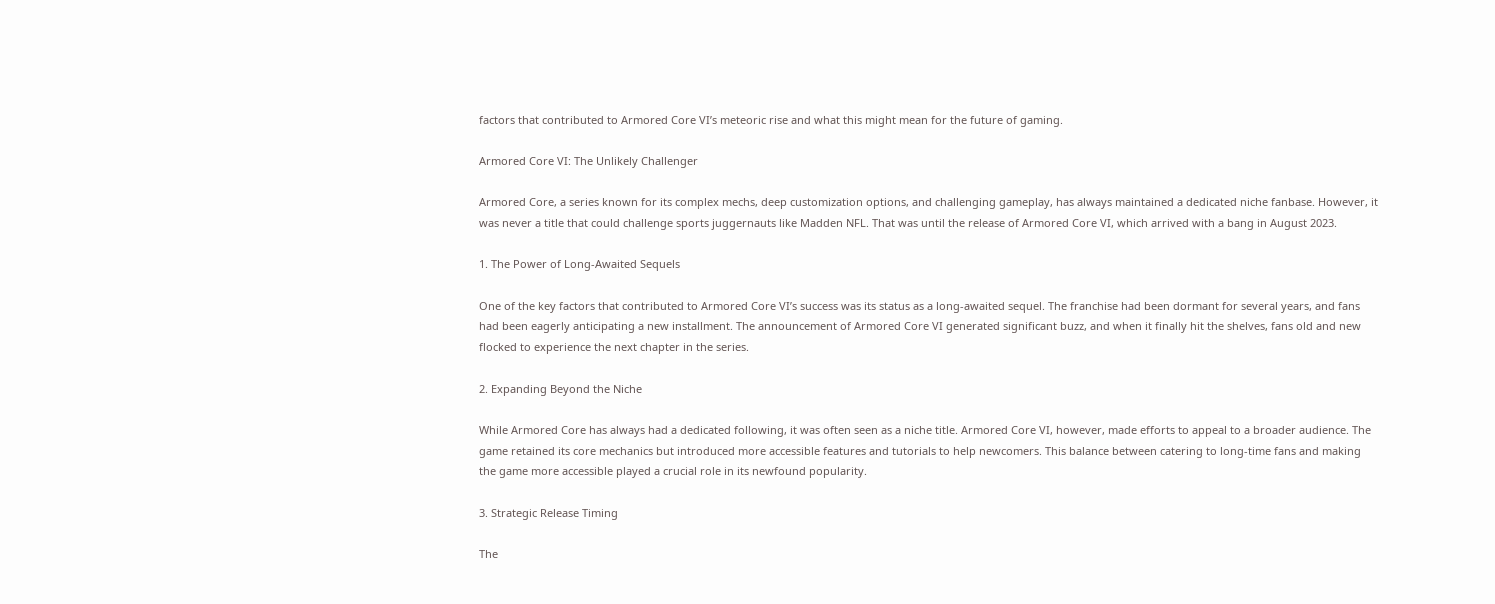factors that contributed to Armored Core VI’s meteoric rise and what this might mean for the future of gaming.

Armored Core VI: The Unlikely Challenger

Armored Core, a series known for its complex mechs, deep customization options, and challenging gameplay, has always maintained a dedicated niche fanbase. However, it was never a title that could challenge sports juggernauts like Madden NFL. That was until the release of Armored Core VI, which arrived with a bang in August 2023.

1. The Power of Long-Awaited Sequels

One of the key factors that contributed to Armored Core VI’s success was its status as a long-awaited sequel. The franchise had been dormant for several years, and fans had been eagerly anticipating a new installment. The announcement of Armored Core VI generated significant buzz, and when it finally hit the shelves, fans old and new flocked to experience the next chapter in the series.

2. Expanding Beyond the Niche

While Armored Core has always had a dedicated following, it was often seen as a niche title. Armored Core VI, however, made efforts to appeal to a broader audience. The game retained its core mechanics but introduced more accessible features and tutorials to help newcomers. This balance between catering to long-time fans and making the game more accessible played a crucial role in its newfound popularity.

3. Strategic Release Timing

The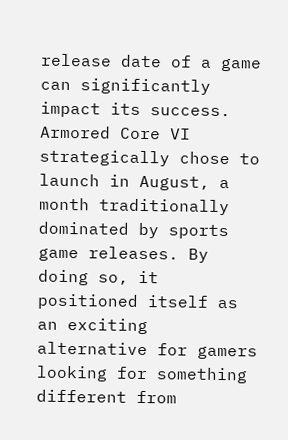release date of a game can significantly impact its success. Armored Core VI strategically chose to launch in August, a month traditionally dominated by sports game releases. By doing so, it positioned itself as an exciting alternative for gamers looking for something different from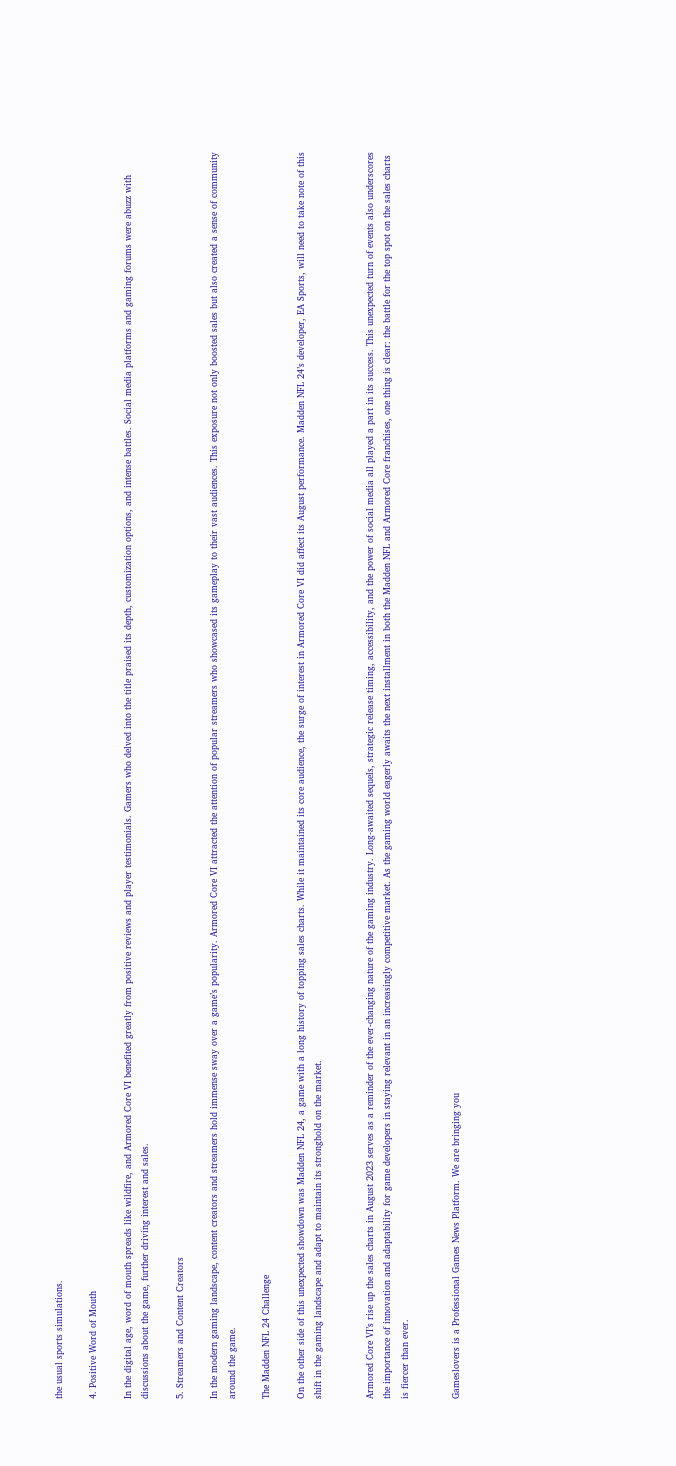the usual sports simulations.

4. Positive Word of Mouth

In the digital age, word of mouth spreads like wildfire, and Armored Core VI benefited greatly from positive reviews and player testimonials. Gamers who delved into the title praised its depth, customization options, and intense battles. Social media platforms and gaming forums were abuzz with discussions about the game, further driving interest and sales.

5. Streamers and Content Creators

In the modern gaming landscape, content creators and streamers hold immense sway over a game’s popularity. Armored Core VI attracted the attention of popular streamers who showcased its gameplay to their vast audiences. This exposure not only boosted sales but also created a sense of community around the game.

The Madden NFL 24 Challenge

On the other side of this unexpected showdown was Madden NFL 24, a game with a long history of topping sales charts. While it maintained its core audience, the surge of interest in Armored Core VI did affect its August performance. Madden NFL 24’s developer, EA Sports, will need to take note of this shift in the gaming landscape and adapt to maintain its stronghold on the market.


Armored Core VI’s rise up the sales charts in August 2023 serves as a reminder of the ever-changing nature of the gaming industry. Long-awaited sequels, strategic release timing, accessibility, and the power of social media all played a part in its success. This unexpected turn of events also underscores the importance of innovation and adaptability for game developers in staying relevant in an increasingly competitive market. As the gaming world eagerly awaits the next installment in both the Madden NFL and Armored Core franchises, one thing is clear: the battle for the top spot on the sales charts is fiercer than ever.


Gameslovers is a Professional Games News Platform. We are bringing you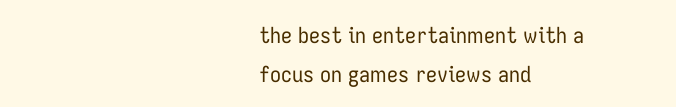the best in entertainment with a focus on games reviews and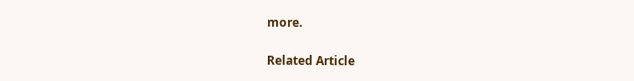more.

Related Article